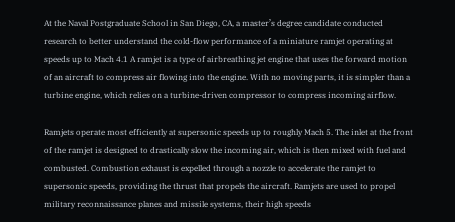At the Naval Postgraduate School in San Diego, CA, a master’s degree candidate conducted research to better understand the cold-flow performance of a miniature ramjet operating at speeds up to Mach 4.1 A ramjet is a type of airbreathing jet engine that uses the forward motion of an aircraft to compress air flowing into the engine. With no moving parts, it is simpler than a turbine engine, which relies on a turbine-driven compressor to compress incoming airflow.

Ramjets operate most efficiently at supersonic speeds up to roughly Mach 5. The inlet at the front of the ramjet is designed to drastically slow the incoming air, which is then mixed with fuel and combusted. Combustion exhaust is expelled through a nozzle to accelerate the ramjet to supersonic speeds, providing the thrust that propels the aircraft. Ramjets are used to propel military reconnaissance planes and missile systems, their high speeds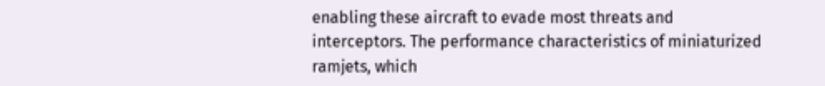enabling these aircraft to evade most threats and interceptors. The performance characteristics of miniaturized ramjets, which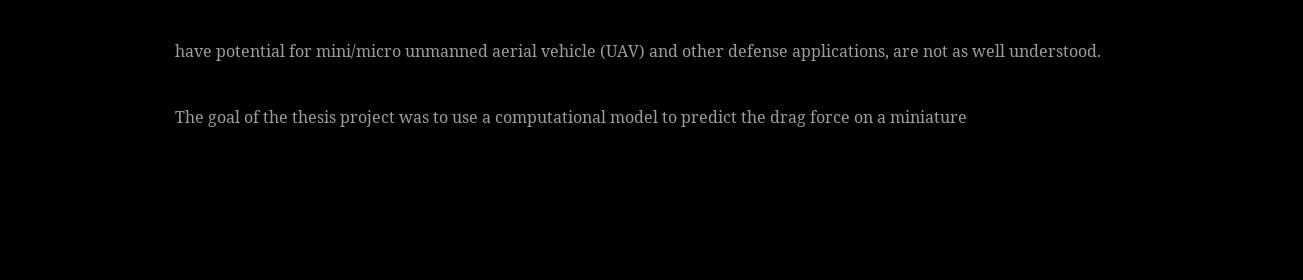have potential for mini/micro unmanned aerial vehicle (UAV) and other defense applications, are not as well understood.

The goal of the thesis project was to use a computational model to predict the drag force on a miniature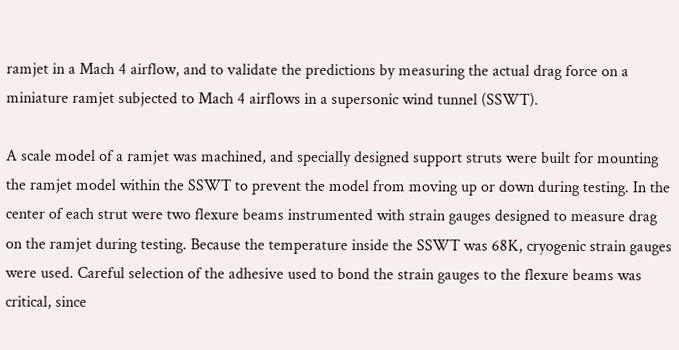ramjet in a Mach 4 airflow, and to validate the predictions by measuring the actual drag force on a miniature ramjet subjected to Mach 4 airflows in a supersonic wind tunnel (SSWT).

A scale model of a ramjet was machined, and specially designed support struts were built for mounting the ramjet model within the SSWT to prevent the model from moving up or down during testing. In the center of each strut were two flexure beams instrumented with strain gauges designed to measure drag on the ramjet during testing. Because the temperature inside the SSWT was 68K, cryogenic strain gauges were used. Careful selection of the adhesive used to bond the strain gauges to the flexure beams was critical, since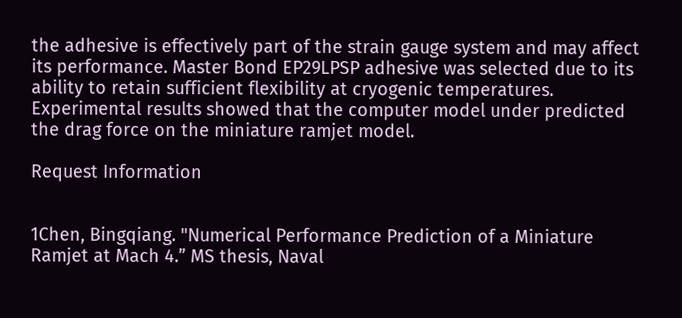the adhesive is effectively part of the strain gauge system and may affect its performance. Master Bond EP29LPSP adhesive was selected due to its ability to retain sufficient flexibility at cryogenic temperatures. Experimental results showed that the computer model under predicted the drag force on the miniature ramjet model.

Request Information


1Chen, Bingqiang. "Numerical Performance Prediction of a Miniature Ramjet at Mach 4.” MS thesis, Naval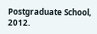Postgraduate School, 2012.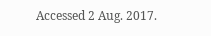Accessed 2 Aug. 2017.